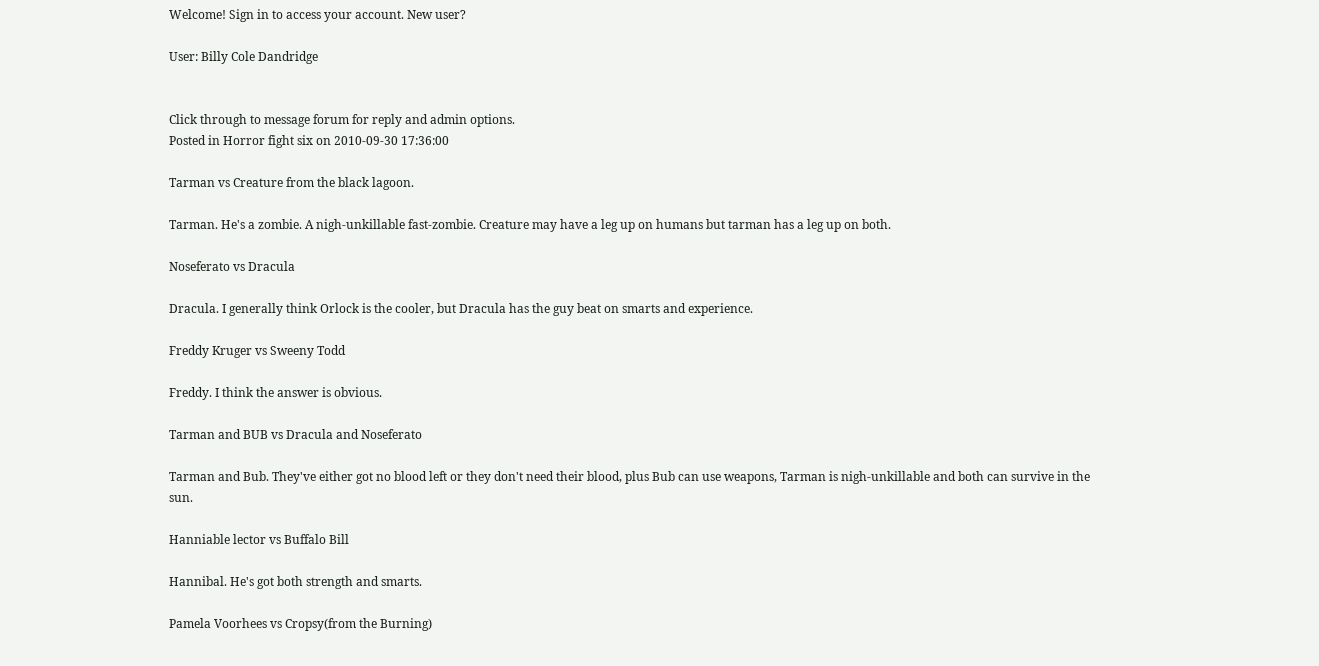Welcome! Sign in to access your account. New user?

User: Billy Cole Dandridge


Click through to message forum for reply and admin options.
Posted in Horror fight six on 2010-09-30 17:36:00

Tarman vs Creature from the black lagoon.

Tarman. He's a zombie. A nigh-unkillable fast-zombie. Creature may have a leg up on humans but tarman has a leg up on both.

Noseferato vs Dracula

Dracula. I generally think Orlock is the cooler, but Dracula has the guy beat on smarts and experience.

Freddy Kruger vs Sweeny Todd

Freddy. I think the answer is obvious.

Tarman and BUB vs Dracula and Noseferato

Tarman and Bub. They've either got no blood left or they don't need their blood, plus Bub can use weapons, Tarman is nigh-unkillable and both can survive in the sun.

Hanniable lector vs Buffalo Bill

Hannibal. He's got both strength and smarts.

Pamela Voorhees vs Cropsy(from the Burning)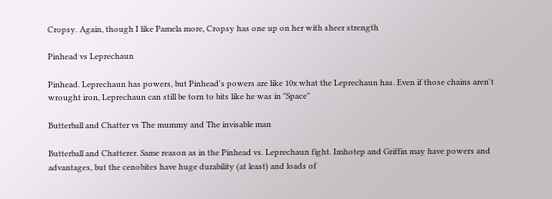Cropsy. Again, though I like Pamela more, Cropsy has one up on her with sheer strength

Pinhead vs Leprechaun

Pinhead. Leprechaun has powers, but Pinhead's powers are like 10x what the Leprechaun has. Even if those chains aren't wrought iron, Leprechaun can still be torn to bits like he was in "Space"

Butterball and Chatter vs The mummy and The invisable man

Butterball and Chatterer. Same reason as in the Pinhead vs. Leprechaun fight. Imhotep and Griffin may have powers and advantages, but the cenobites have huge durability (at least) and loads of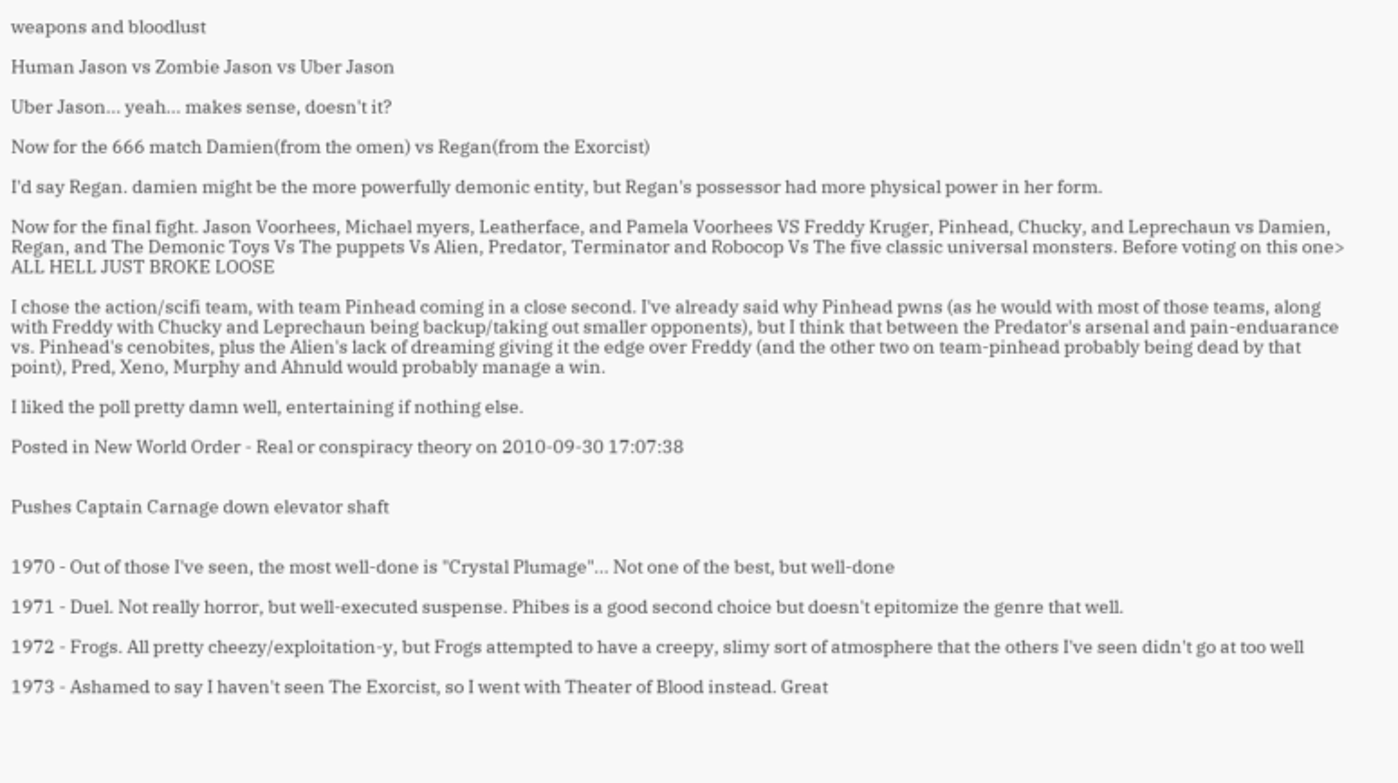weapons and bloodlust

Human Jason vs Zombie Jason vs Uber Jason

Uber Jason... yeah... makes sense, doesn't it?

Now for the 666 match Damien(from the omen) vs Regan(from the Exorcist)

I'd say Regan. damien might be the more powerfully demonic entity, but Regan's possessor had more physical power in her form.

Now for the final fight. Jason Voorhees, Michael myers, Leatherface, and Pamela Voorhees VS Freddy Kruger, Pinhead, Chucky, and Leprechaun vs Damien, Regan, and The Demonic Toys Vs The puppets Vs Alien, Predator, Terminator and Robocop Vs The five classic universal monsters. Before voting on this one> ALL HELL JUST BROKE LOOSE

I chose the action/scifi team, with team Pinhead coming in a close second. I've already said why Pinhead pwns (as he would with most of those teams, along with Freddy with Chucky and Leprechaun being backup/taking out smaller opponents), but I think that between the Predator's arsenal and pain-enduarance vs. Pinhead's cenobites, plus the Alien's lack of dreaming giving it the edge over Freddy (and the other two on team-pinhead probably being dead by that point), Pred, Xeno, Murphy and Ahnuld would probably manage a win.

I liked the poll pretty damn well, entertaining if nothing else.

Posted in New World Order - Real or conspiracy theory on 2010-09-30 17:07:38


Pushes Captain Carnage down elevator shaft


1970 - Out of those I've seen, the most well-done is "Crystal Plumage"... Not one of the best, but well-done

1971 - Duel. Not really horror, but well-executed suspense. Phibes is a good second choice but doesn't epitomize the genre that well.

1972 - Frogs. All pretty cheezy/exploitation-y, but Frogs attempted to have a creepy, slimy sort of atmosphere that the others I've seen didn't go at too well

1973 - Ashamed to say I haven't seen The Exorcist, so I went with Theater of Blood instead. Great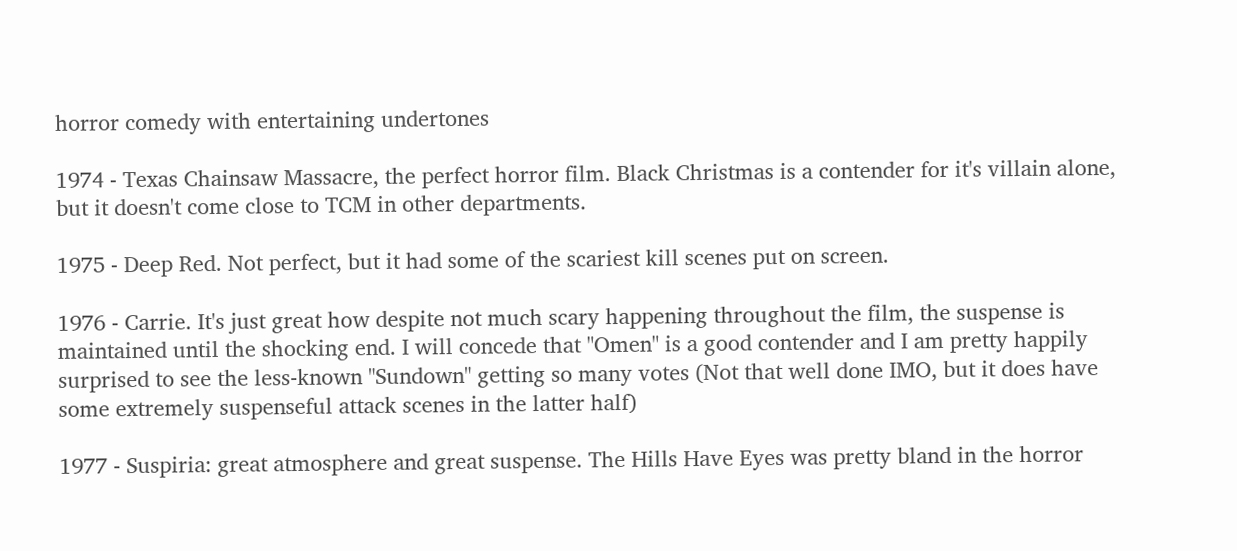horror comedy with entertaining undertones

1974 - Texas Chainsaw Massacre, the perfect horror film. Black Christmas is a contender for it's villain alone, but it doesn't come close to TCM in other departments.

1975 - Deep Red. Not perfect, but it had some of the scariest kill scenes put on screen.

1976 - Carrie. It's just great how despite not much scary happening throughout the film, the suspense is maintained until the shocking end. I will concede that "Omen" is a good contender and I am pretty happily surprised to see the less-known "Sundown" getting so many votes (Not that well done IMO, but it does have some extremely suspenseful attack scenes in the latter half)

1977 - Suspiria: great atmosphere and great suspense. The Hills Have Eyes was pretty bland in the horror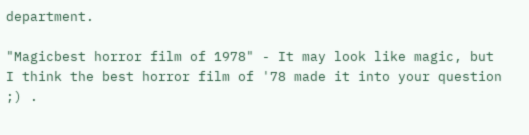department.

"Magicbest horror film of 1978" - It may look like magic, but I think the best horror film of '78 made it into your question ;) .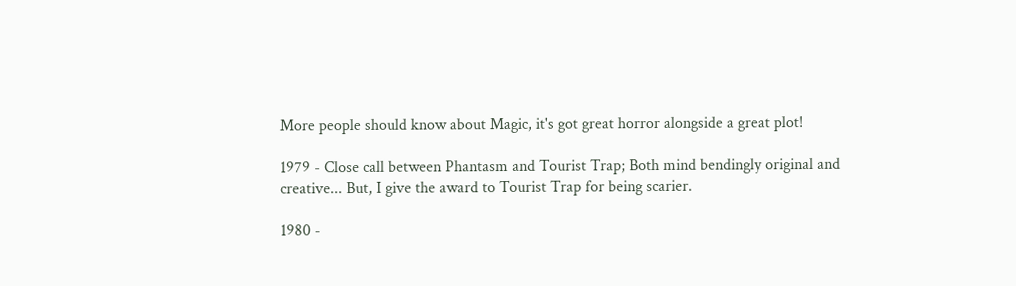More people should know about Magic, it's got great horror alongside a great plot!

1979 - Close call between Phantasm and Tourist Trap; Both mind bendingly original and creative... But, I give the award to Tourist Trap for being scarier.

1980 -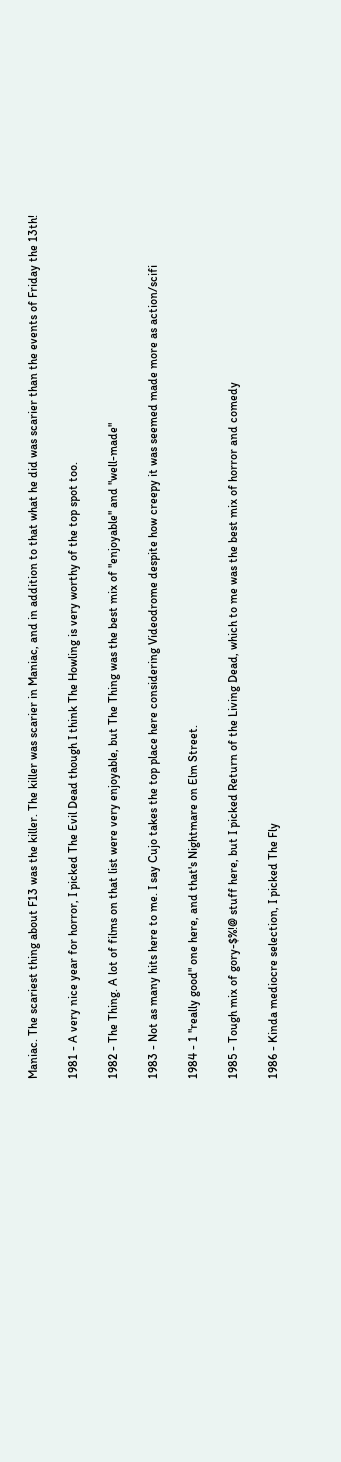Maniac. The scariest thing about F13 was the killer. The killer was scarier in Maniac, and in addition to that what he did was scarier than the events of Friday the 13th!

1981 - A very nice year for horror, I picked The Evil Dead though I think The Howling is very worthy of the top spot too.

1982 - The Thing. A lot of films on that list were very enjoyable, but The Thing was the best mix of "enjoyable" and "well-made"

1983 - Not as many hits here to me. I say Cujo takes the top place here considering Videodrome despite how creepy it was seemed made more as action/scifi

1984 - 1 "really good" one here, and that's Nightmare on Elm Street.

1985 - Tough mix of gory-$%!@ stuff here, but I picked Return of the Living Dead, which to me was the best mix of horror and comedy

1986 - Kinda mediocre selection, I picked The Fly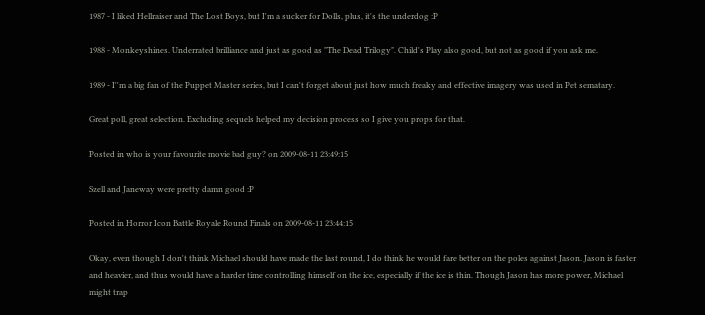1987 - I liked Hellraiser and The Lost Boys, but I'm a sucker for Dolls, plus, it's the underdog :P

1988 - Monkeyshines. Underrated brilliance and just as good as "The Dead Trilogy". Child's Play also good, but not as good if you ask me.

1989 - I''m a big fan of the Puppet Master series, but I can't forget about just how much freaky and effective imagery was used in Pet sematary.

Great poll, great selection. Excluding sequels helped my decision process so I give you props for that.

Posted in who is your favourite movie bad guy? on 2009-08-11 23:49:15

Szell and Janeway were pretty damn good :P

Posted in Horror Icon Battle Royale Round Finals on 2009-08-11 23:44:15

Okay, even though I don't think Michael should have made the last round, I do think he would fare better on the poles against Jason. Jason is faster and heavier, and thus would have a harder time controlling himself on the ice, especially if the ice is thin. Though Jason has more power, Michael might trap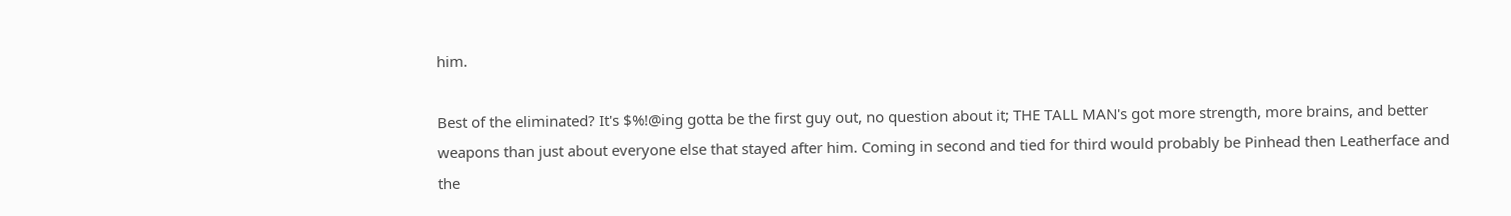him.

Best of the eliminated? It's $%!@ing gotta be the first guy out, no question about it; THE TALL MAN's got more strength, more brains, and better weapons than just about everyone else that stayed after him. Coming in second and tied for third would probably be Pinhead then Leatherface and the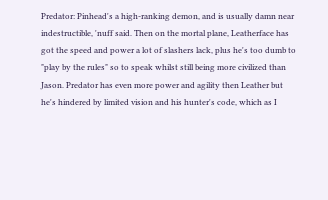Predator: Pinhead's a high-ranking demon, and is usually damn near indestructible, 'nuff said. Then on the mortal plane, Leatherface has got the speed and power a lot of slashers lack, plus he's too dumb to "play by the rules" so to speak whilst still being more civilized than Jason. Predator has even more power and agility then Leather but he's hindered by limited vision and his hunter's code, which as I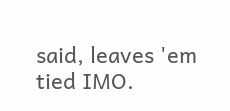said, leaves 'em tied IMO.